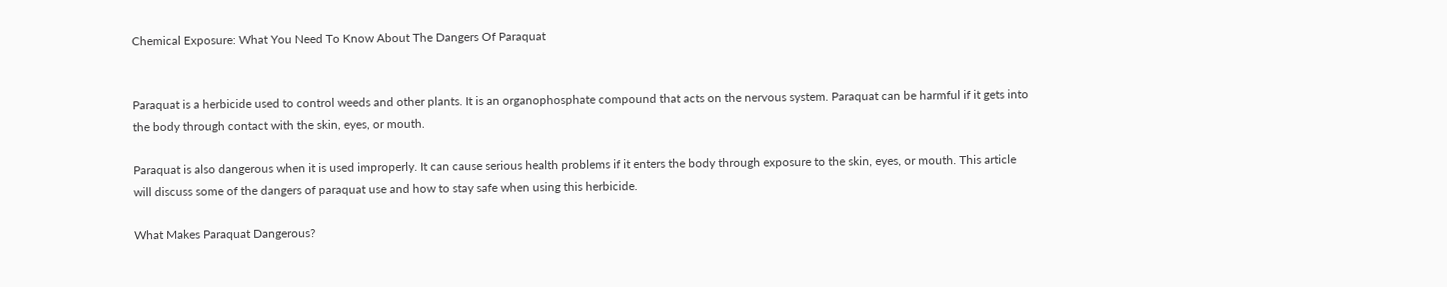Chemical Exposure: What You Need To Know About The Dangers Of Paraquat


Paraquat is a herbicide used to control weeds and other plants. It is an organophosphate compound that acts on the nervous system. Paraquat can be harmful if it gets into the body through contact with the skin, eyes, or mouth.

Paraquat is also dangerous when it is used improperly. It can cause serious health problems if it enters the body through exposure to the skin, eyes, or mouth. This article will discuss some of the dangers of paraquat use and how to stay safe when using this herbicide.

What Makes Paraquat Dangerous?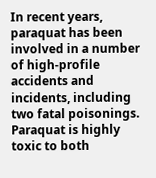In recent years, paraquat has been involved in a number of high-profile accidents and incidents, including two fatal poisonings. Paraquat is highly toxic to both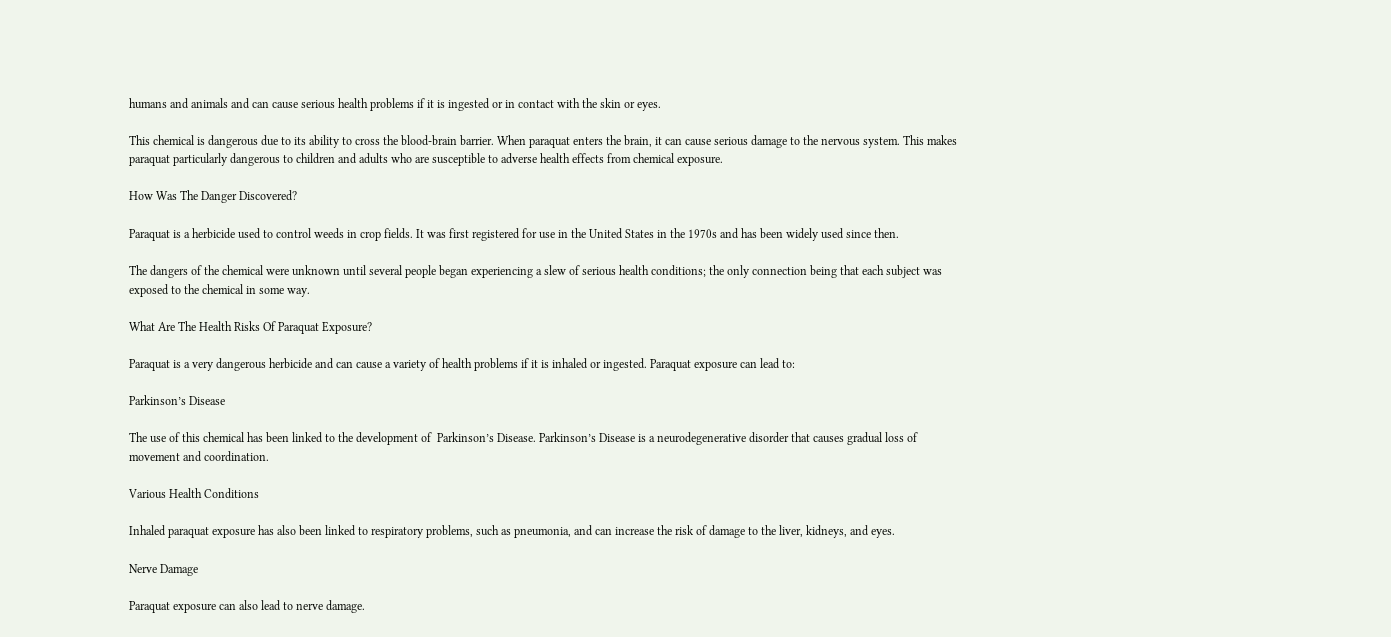humans and animals and can cause serious health problems if it is ingested or in contact with the skin or eyes.

This chemical is dangerous due to its ability to cross the blood-brain barrier. When paraquat enters the brain, it can cause serious damage to the nervous system. This makes paraquat particularly dangerous to children and adults who are susceptible to adverse health effects from chemical exposure.

How Was The Danger Discovered?

Paraquat is a herbicide used to control weeds in crop fields. It was first registered for use in the United States in the 1970s and has been widely used since then.

The dangers of the chemical were unknown until several people began experiencing a slew of serious health conditions; the only connection being that each subject was exposed to the chemical in some way.

What Are The Health Risks Of Paraquat Exposure?

Paraquat is a very dangerous herbicide and can cause a variety of health problems if it is inhaled or ingested. Paraquat exposure can lead to:

Parkinson’s Disease

The use of this chemical has been linked to the development of  Parkinson’s Disease. Parkinson’s Disease is a neurodegenerative disorder that causes gradual loss of movement and coordination.

Various Health Conditions

Inhaled paraquat exposure has also been linked to respiratory problems, such as pneumonia, and can increase the risk of damage to the liver, kidneys, and eyes.

Nerve Damage

Paraquat exposure can also lead to nerve damage.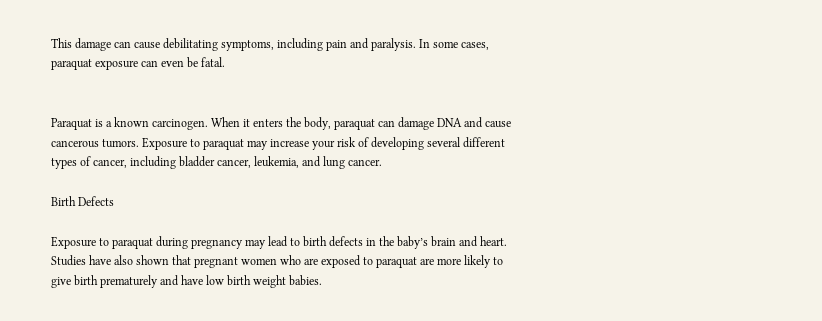This damage can cause debilitating symptoms, including pain and paralysis. In some cases, paraquat exposure can even be fatal.


Paraquat is a known carcinogen. When it enters the body, paraquat can damage DNA and cause cancerous tumors. Exposure to paraquat may increase your risk of developing several different types of cancer, including bladder cancer, leukemia, and lung cancer.

Birth Defects

Exposure to paraquat during pregnancy may lead to birth defects in the baby’s brain and heart. Studies have also shown that pregnant women who are exposed to paraquat are more likely to give birth prematurely and have low birth weight babies.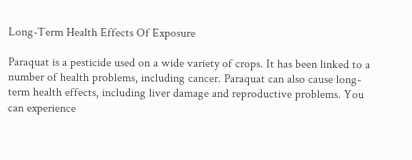Long-Term Health Effects Of Exposure

Paraquat is a pesticide used on a wide variety of crops. It has been linked to a number of health problems, including cancer. Paraquat can also cause long-term health effects, including liver damage and reproductive problems. You can experience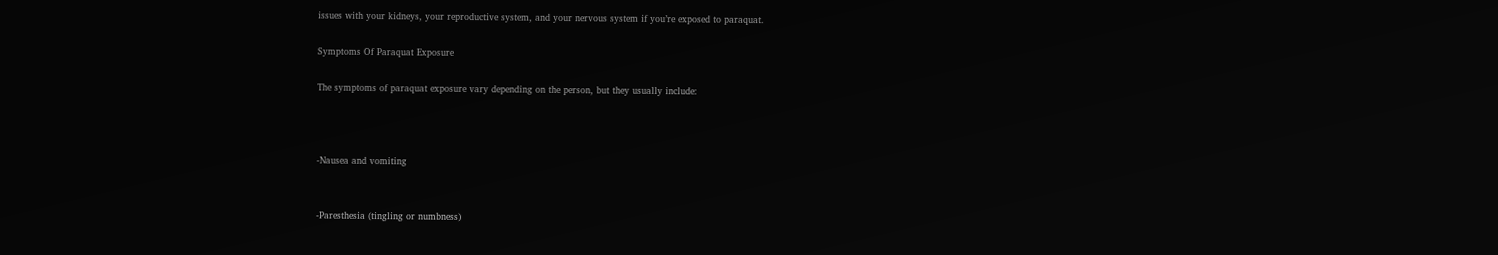issues with your kidneys, your reproductive system, and your nervous system if you’re exposed to paraquat.

Symptoms Of Paraquat Exposure

The symptoms of paraquat exposure vary depending on the person, but they usually include:



-Nausea and vomiting


-Paresthesia (tingling or numbness)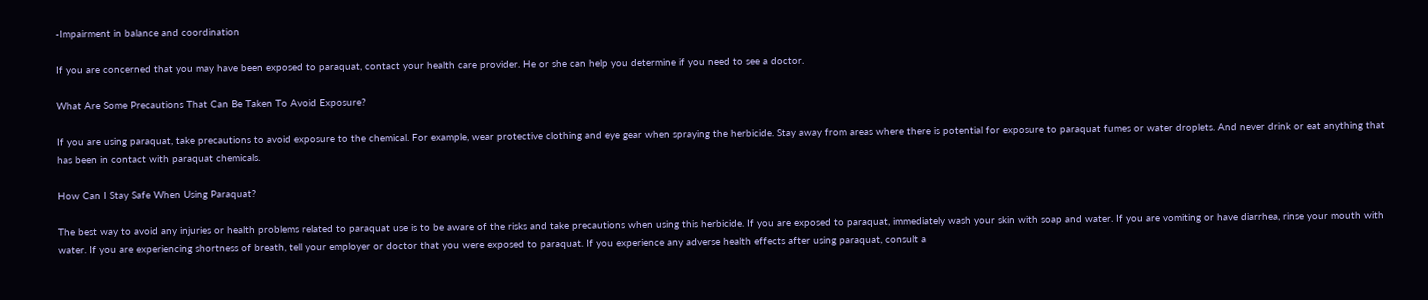-Impairment in balance and coordination

If you are concerned that you may have been exposed to paraquat, contact your health care provider. He or she can help you determine if you need to see a doctor.

What Are Some Precautions That Can Be Taken To Avoid Exposure?

If you are using paraquat, take precautions to avoid exposure to the chemical. For example, wear protective clothing and eye gear when spraying the herbicide. Stay away from areas where there is potential for exposure to paraquat fumes or water droplets. And never drink or eat anything that has been in contact with paraquat chemicals.

How Can I Stay Safe When Using Paraquat?

The best way to avoid any injuries or health problems related to paraquat use is to be aware of the risks and take precautions when using this herbicide. If you are exposed to paraquat, immediately wash your skin with soap and water. If you are vomiting or have diarrhea, rinse your mouth with water. If you are experiencing shortness of breath, tell your employer or doctor that you were exposed to paraquat. If you experience any adverse health effects after using paraquat, consult a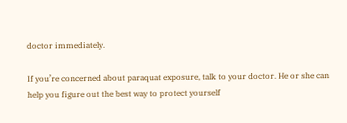doctor immediately.

If you’re concerned about paraquat exposure, talk to your doctor. He or she can help you figure out the best way to protect yourself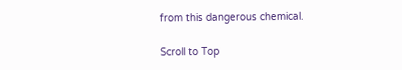from this dangerous chemical.

Scroll to Top